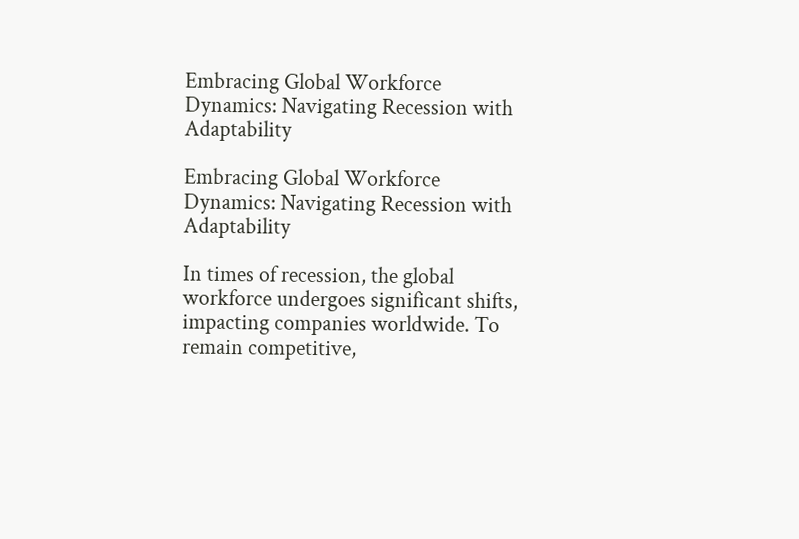Embracing Global Workforce Dynamics: Navigating Recession with Adaptability

Embracing Global Workforce Dynamics: Navigating Recession with Adaptability

In times of recession, the global workforce undergoes significant shifts, impacting companies worldwide. To remain competitive,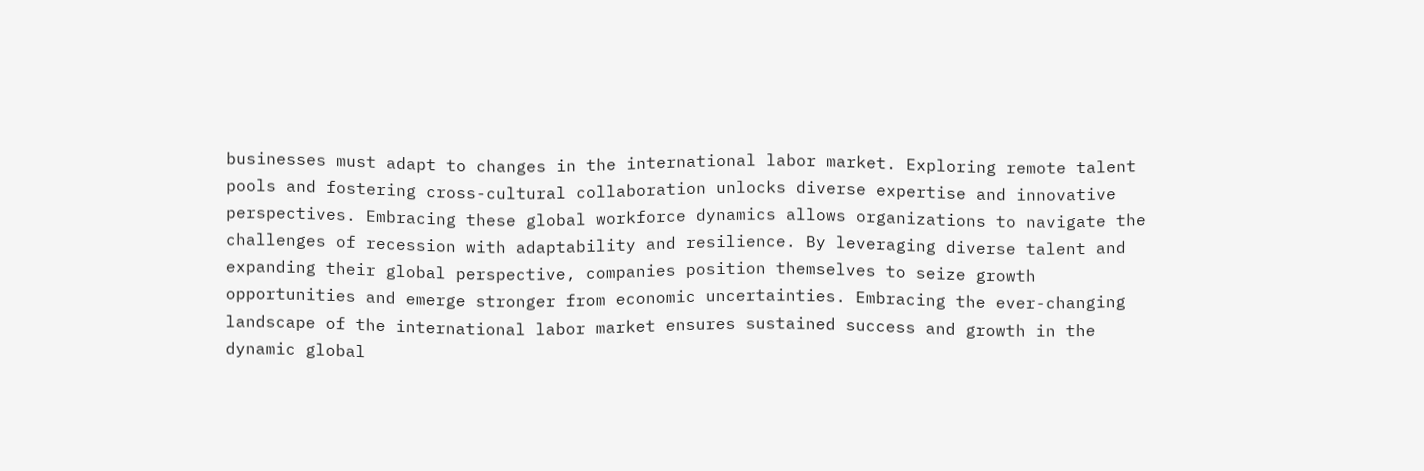businesses must adapt to changes in the international labor market. Exploring remote talent pools and fostering cross-cultural collaboration unlocks diverse expertise and innovative perspectives. Embracing these global workforce dynamics allows organizations to navigate the challenges of recession with adaptability and resilience. By leveraging diverse talent and expanding their global perspective, companies position themselves to seize growth opportunities and emerge stronger from economic uncertainties. Embracing the ever-changing landscape of the international labor market ensures sustained success and growth in the dynamic global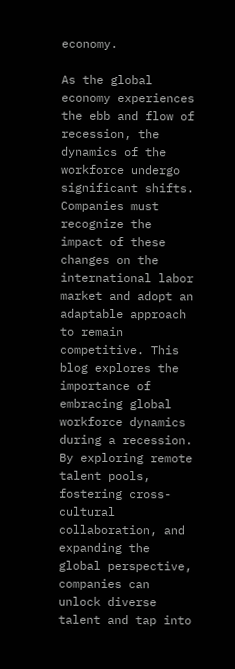economy.

As the global economy experiences the ebb and flow of recession, the dynamics of the workforce undergo significant shifts. Companies must recognize the impact of these changes on the international labor market and adopt an adaptable approach to remain competitive. This blog explores the importance of embracing global workforce dynamics during a recession. By exploring remote talent pools, fostering cross-cultural collaboration, and expanding the global perspective, companies can unlock diverse talent and tap into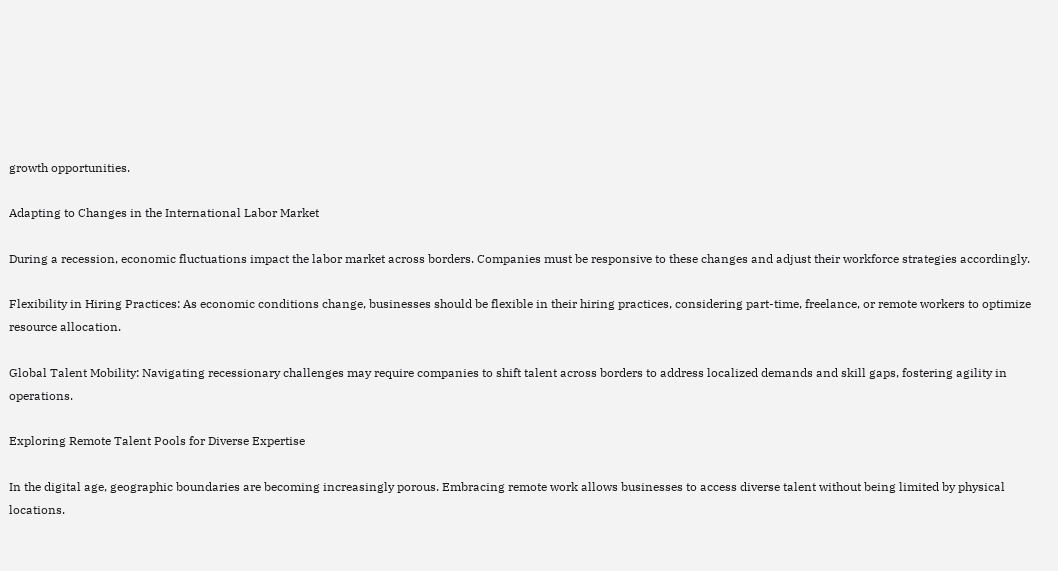growth opportunities.

Adapting to Changes in the International Labor Market

During a recession, economic fluctuations impact the labor market across borders. Companies must be responsive to these changes and adjust their workforce strategies accordingly.

Flexibility in Hiring Practices: As economic conditions change, businesses should be flexible in their hiring practices, considering part-time, freelance, or remote workers to optimize resource allocation.

Global Talent Mobility: Navigating recessionary challenges may require companies to shift talent across borders to address localized demands and skill gaps, fostering agility in operations.

Exploring Remote Talent Pools for Diverse Expertise

In the digital age, geographic boundaries are becoming increasingly porous. Embracing remote work allows businesses to access diverse talent without being limited by physical locations.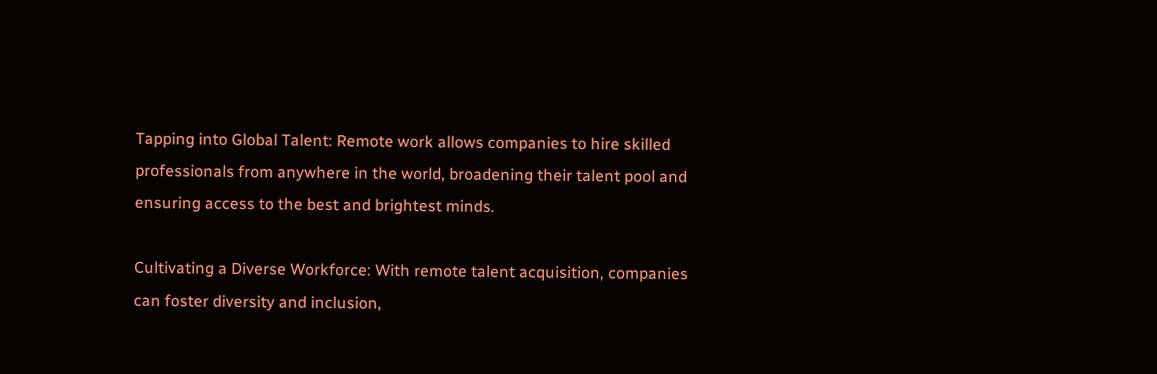Tapping into Global Talent: Remote work allows companies to hire skilled professionals from anywhere in the world, broadening their talent pool and ensuring access to the best and brightest minds.

Cultivating a Diverse Workforce: With remote talent acquisition, companies can foster diversity and inclusion,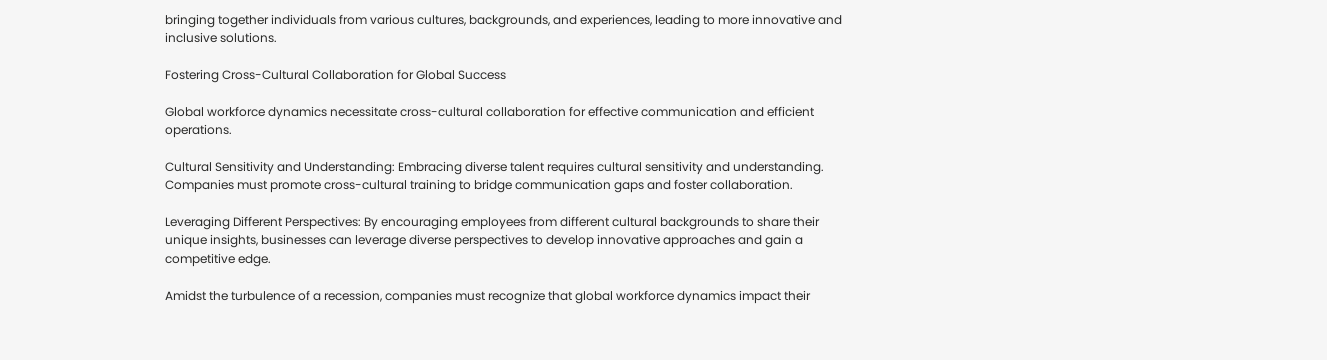bringing together individuals from various cultures, backgrounds, and experiences, leading to more innovative and inclusive solutions.

Fostering Cross-Cultural Collaboration for Global Success

Global workforce dynamics necessitate cross-cultural collaboration for effective communication and efficient operations.

Cultural Sensitivity and Understanding: Embracing diverse talent requires cultural sensitivity and understanding. Companies must promote cross-cultural training to bridge communication gaps and foster collaboration.

Leveraging Different Perspectives: By encouraging employees from different cultural backgrounds to share their unique insights, businesses can leverage diverse perspectives to develop innovative approaches and gain a competitive edge.

Amidst the turbulence of a recession, companies must recognize that global workforce dynamics impact their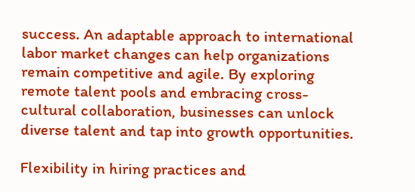success. An adaptable approach to international labor market changes can help organizations remain competitive and agile. By exploring remote talent pools and embracing cross-cultural collaboration, businesses can unlock diverse talent and tap into growth opportunities.

Flexibility in hiring practices and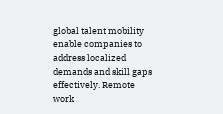global talent mobility enable companies to address localized demands and skill gaps effectively. Remote work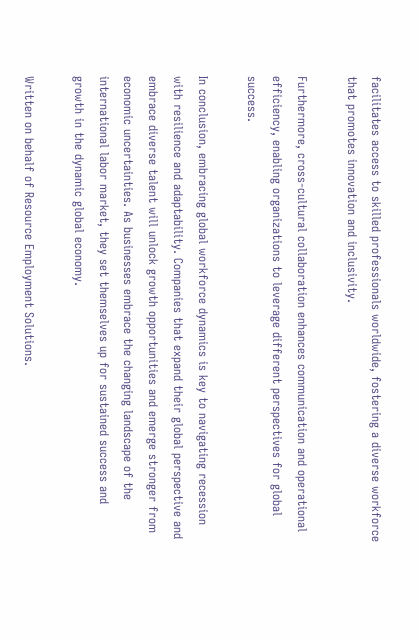facilitates access to skilled professionals worldwide, fostering a diverse workforce that promotes innovation and inclusivity.

Furthermore, cross-cultural collaboration enhances communication and operational efficiency, enabling organizations to leverage different perspectives for global success.

In conclusion, embracing global workforce dynamics is key to navigating recession with resilience and adaptability. Companies that expand their global perspective and embrace diverse talent will unlock growth opportunities and emerge stronger from economic uncertainties. As businesses embrace the changing landscape of the international labor market, they set themselves up for sustained success and growth in the dynamic global economy.

Written on behalf of Resource Employment Solutions.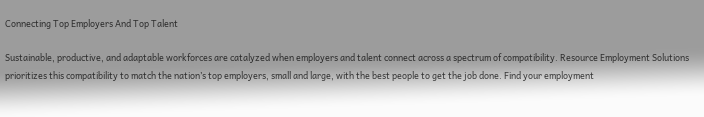Connecting Top Employers And Top Talent

Sustainable, productive, and adaptable workforces are catalyzed when employers and talent connect across a spectrum of compatibility. Resource Employment Solutions prioritizes this compatibility to match the nation’s top employers, small and large, with the best people to get the job done. Find your employment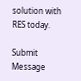solution with RES today.

Submit Message